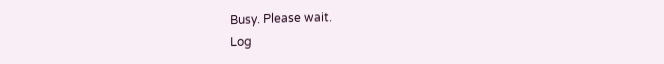Busy. Please wait.
Log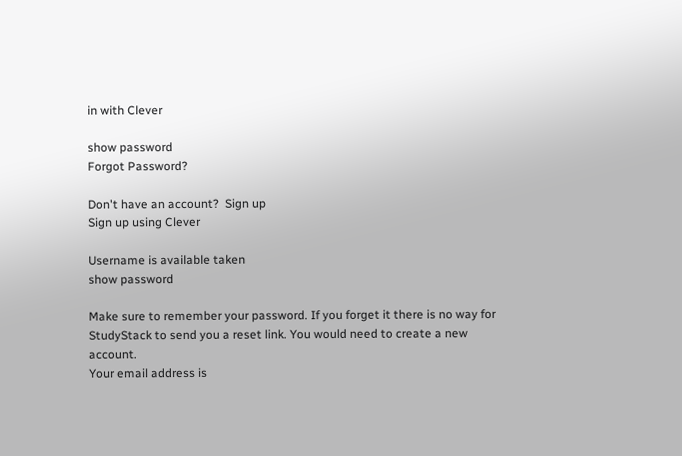in with Clever

show password
Forgot Password?

Don't have an account?  Sign up
Sign up using Clever

Username is available taken
show password

Make sure to remember your password. If you forget it there is no way for StudyStack to send you a reset link. You would need to create a new account.
Your email address is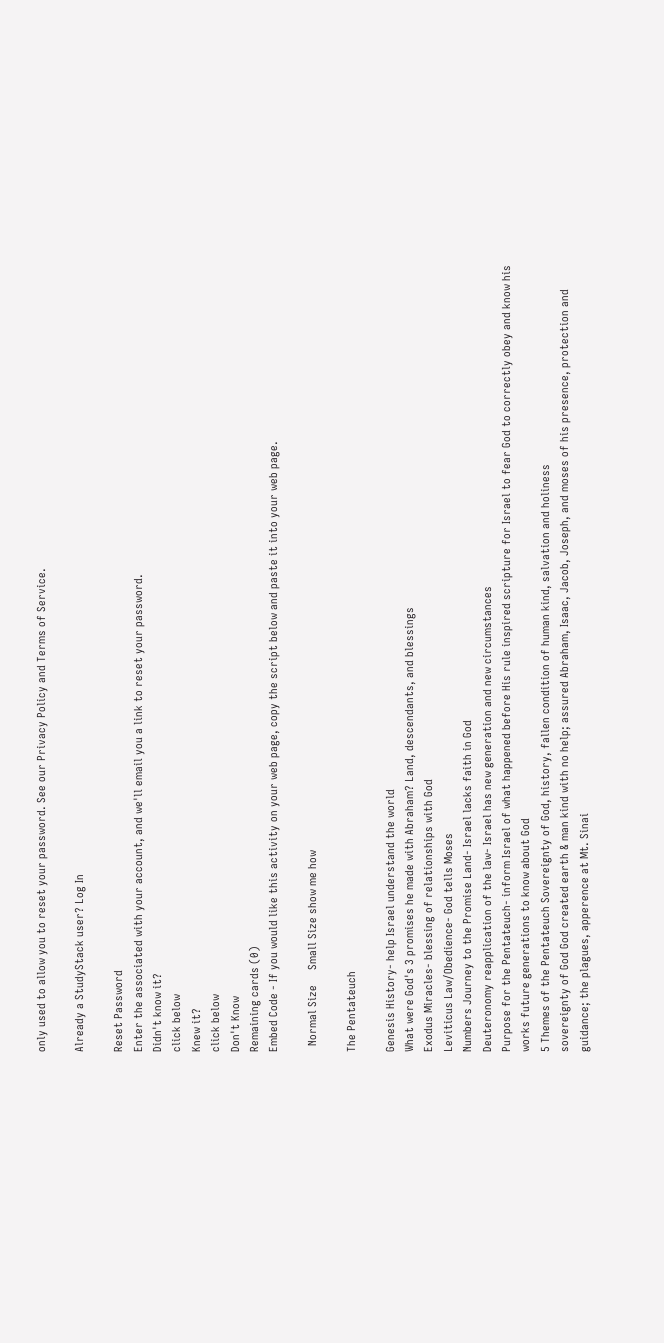only used to allow you to reset your password. See our Privacy Policy and Terms of Service.

Already a StudyStack user? Log In

Reset Password
Enter the associated with your account, and we'll email you a link to reset your password.
Didn't know it?
click below
Knew it?
click below
Don't Know
Remaining cards (0)
Embed Code - If you would like this activity on your web page, copy the script below and paste it into your web page.

  Normal Size     Small Size show me how

The Pentateuch

Genesis History- help Israel understand the world
What were God's 3 promises he made with Abraham? Land, descendants, and blessings
Exodus Miracles- blessing of relationships with God
Leviticus Law/Obedience- God tells Moses
Numbers Journey to the Promise Land- Israel lacks faith in God
Deuteronomy reapplication of the law- Israel has new generation and new circumstances
Purpose for the Pentateuch- inform Israel of what happened before His rule inspired scripture for Israel to fear God to correctly obey and know his works future generations to know about God
5 Themes of the Pentateuch Sovereignty of God, history, fallen condition of human kind, salvation and holiness
sovereignty of God God created earth & man kind with no help; assured Abraham, Isaac, Jacob, Joseph, and moses of his presence, protection and guidance; the plagues, apperence at Mt. Sinai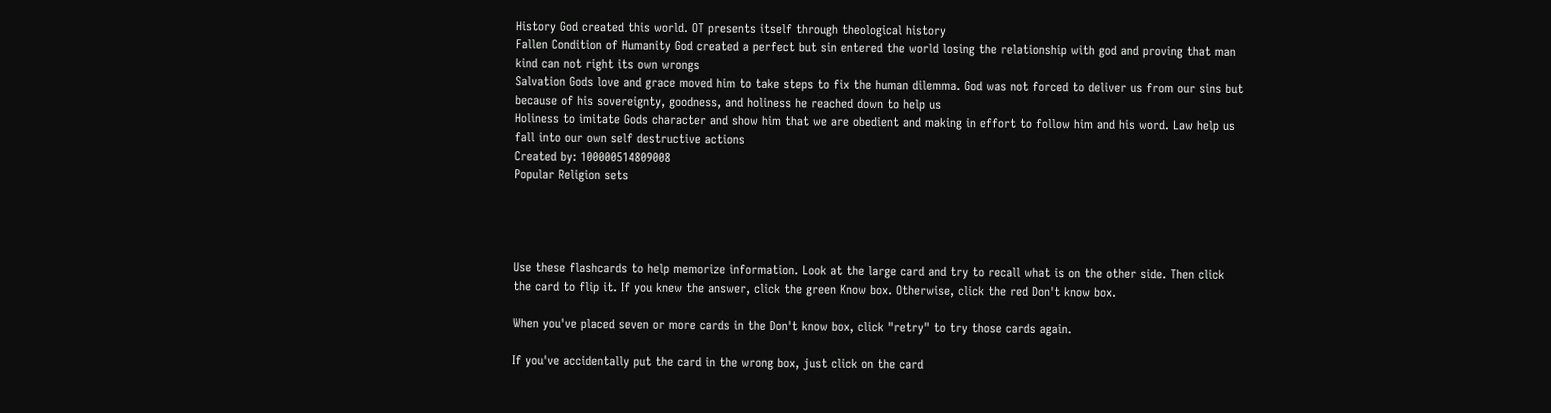History God created this world. OT presents itself through theological history
Fallen Condition of Humanity God created a perfect but sin entered the world losing the relationship with god and proving that man kind can not right its own wrongs
Salvation Gods love and grace moved him to take steps to fix the human dilemma. God was not forced to deliver us from our sins but because of his sovereignty, goodness, and holiness he reached down to help us
Holiness to imitate Gods character and show him that we are obedient and making in effort to follow him and his word. Law help us fall into our own self destructive actions
Created by: 100000514809008
Popular Religion sets




Use these flashcards to help memorize information. Look at the large card and try to recall what is on the other side. Then click the card to flip it. If you knew the answer, click the green Know box. Otherwise, click the red Don't know box.

When you've placed seven or more cards in the Don't know box, click "retry" to try those cards again.

If you've accidentally put the card in the wrong box, just click on the card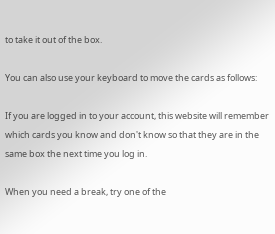to take it out of the box.

You can also use your keyboard to move the cards as follows:

If you are logged in to your account, this website will remember which cards you know and don't know so that they are in the same box the next time you log in.

When you need a break, try one of the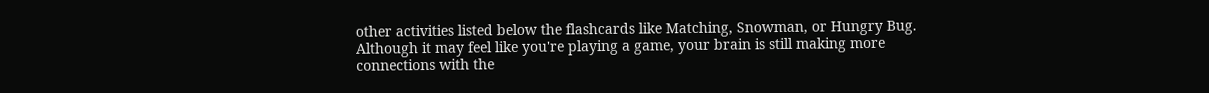other activities listed below the flashcards like Matching, Snowman, or Hungry Bug. Although it may feel like you're playing a game, your brain is still making more connections with the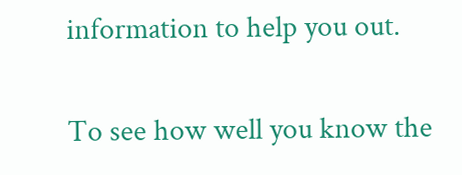information to help you out.

To see how well you know the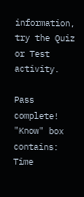information, try the Quiz or Test activity.

Pass complete!
"Know" box contains:
Time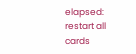elapsed:
restart all cards